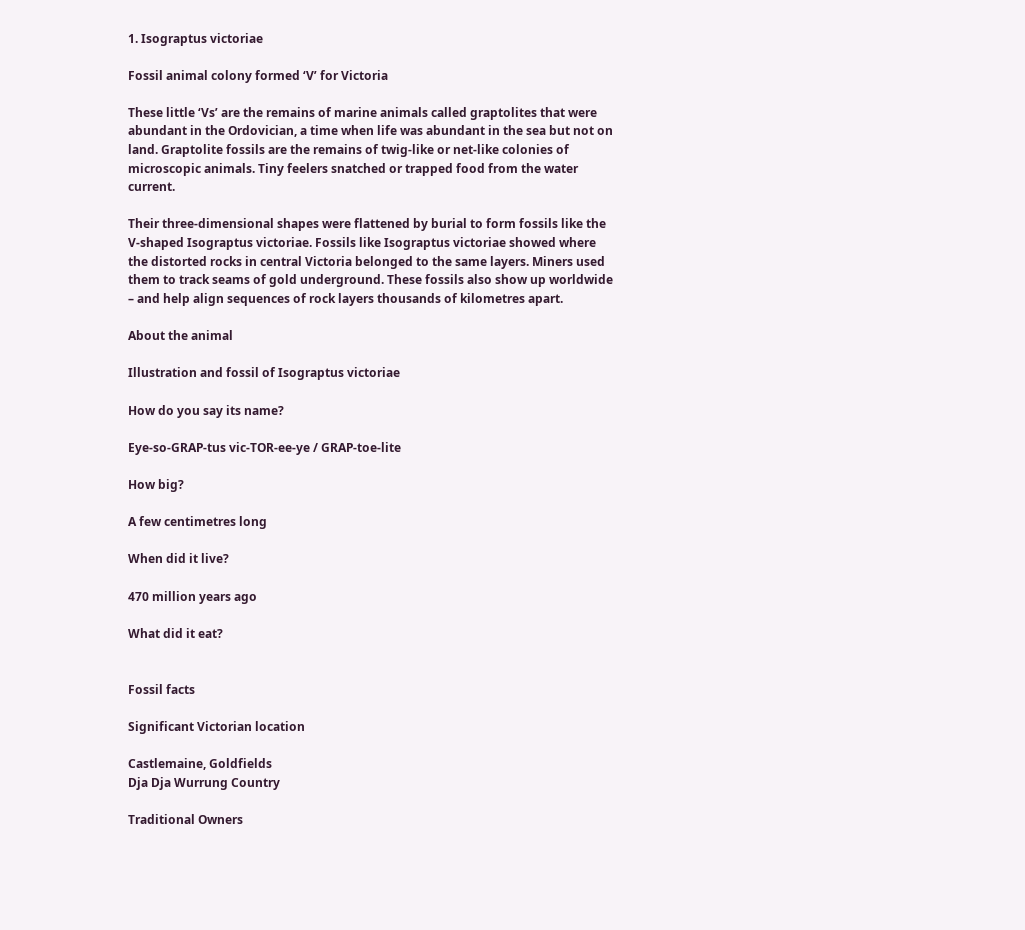1. Isograptus victoriae

Fossil animal colony formed ‘V’ for Victoria

These little ‘Vs’ are the remains of marine animals called graptolites that were abundant in the Ordovician, a time when life was abundant in the sea but not on land. Graptolite fossils are the remains of twig-like or net-like colonies of microscopic animals. Tiny feelers snatched or trapped food from the water current.

Their three-dimensional shapes were flattened by burial to form fossils like the V-shaped Isograptus victoriae. Fossils like Isograptus victoriae showed where the distorted rocks in central Victoria belonged to the same layers. Miners used them to track seams of gold underground. These fossils also show up worldwide – and help align sequences of rock layers thousands of kilometres apart.

About the animal

Illustration and fossil of Isograptus victoriae

How do you say its name?

Eye-so-GRAP-tus vic-TOR-ee-ye / GRAP-toe-lite

How big?

A few centimetres long

When did it live?

470 million years ago

What did it eat?


Fossil facts

Significant Victorian location

Castlemaine, Goldfields
Dja Dja Wurrung Country

Traditional Owners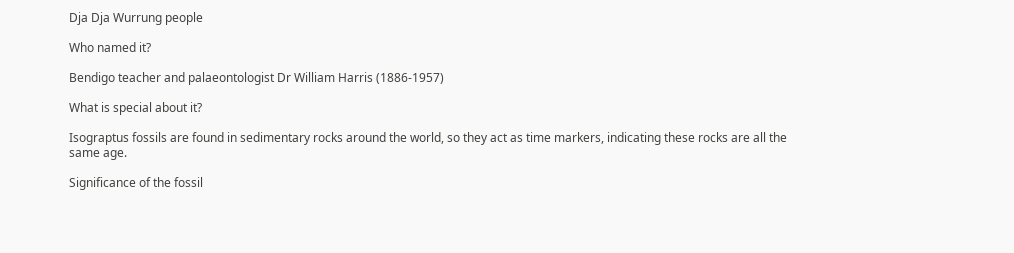Dja Dja Wurrung people

Who named it?

Bendigo teacher and palaeontologist Dr William Harris (1886-1957)

What is special about it?

Isograptus fossils are found in sedimentary rocks around the world, so they act as time markers, indicating these rocks are all the same age.

Significance of the fossil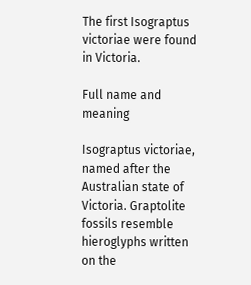The first Isograptus victoriae were found in Victoria.

Full name and meaning

Isograptus victoriae, named after the Australian state of Victoria. Graptolite fossils resemble hieroglyphs written on the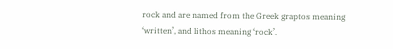rock and are named from the Greek graptos meaning ‘written’, and lithos meaning ‘rock’.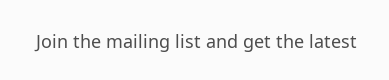Join the mailing list and get the latest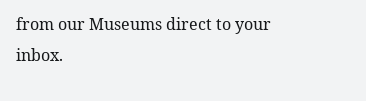from our Museums direct to your inbox.